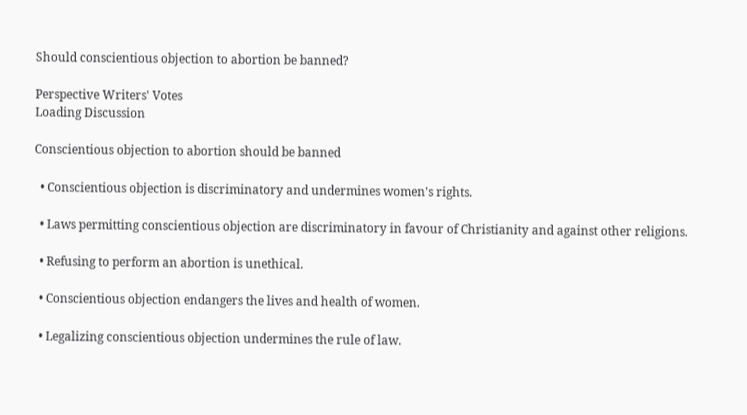Should conscientious objection to abortion be banned?

Perspective Writers' Votes
Loading Discussion

Conscientious objection to abortion should be banned

  • Conscientious objection is discriminatory and undermines women's rights.

  • Laws permitting conscientious objection are discriminatory in favour of Christianity and against other religions.

  • Refusing to perform an abortion is unethical.

  • Conscientious objection endangers the lives and health of women.

  • Legalizing conscientious objection undermines the rule of law.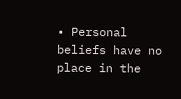• Personal beliefs have no place in the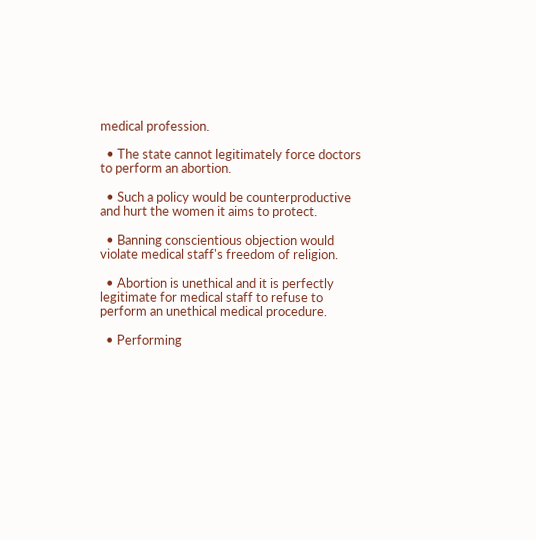medical profession.

  • The state cannot legitimately force doctors to perform an abortion.

  • Such a policy would be counterproductive and hurt the women it aims to protect.

  • Banning conscientious objection would violate medical staff's freedom of religion.

  • Abortion is unethical and it is perfectly legitimate for medical staff to refuse to perform an unethical medical procedure.

  • Performing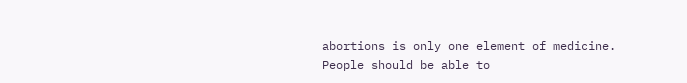abortions is only one element of medicine. People should be able to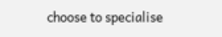choose to specialise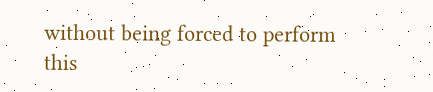without being forced to perform this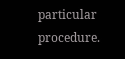particular procedure.